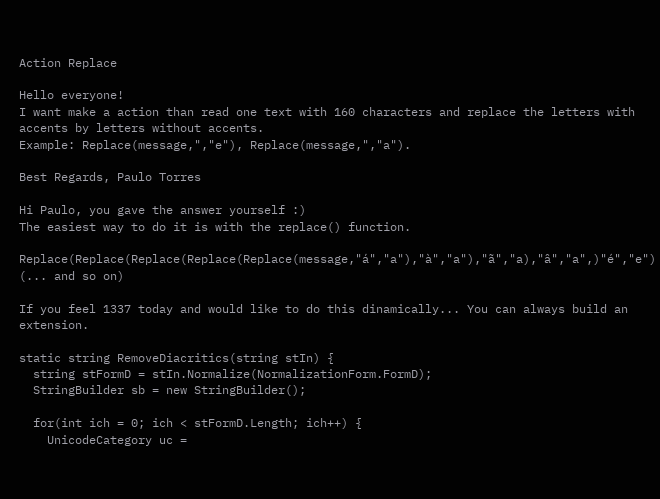Action Replace

Hello everyone!
I want make a action than read one text with 160 characters and replace the letters with accents by letters without accents.
Example: Replace(message,","e"), Replace(message,","a").

Best Regards, Paulo Torres

Hi Paulo, you gave the answer yourself :)
The easiest way to do it is with the replace() function.

Replace(Replace(Replace(Replace(Replace(message,"á","a"),"à","a"),"ã","a),"â","a",)"é","e") (... and so on)

If you feel 1337 today and would like to do this dinamically... You can always build an extension.

static string RemoveDiacritics(string stIn) {
  string stFormD = stIn.Normalize(NormalizationForm.FormD);
  StringBuilder sb = new StringBuilder();

  for(int ich = 0; ich < stFormD.Length; ich++) {
    UnicodeCategory uc =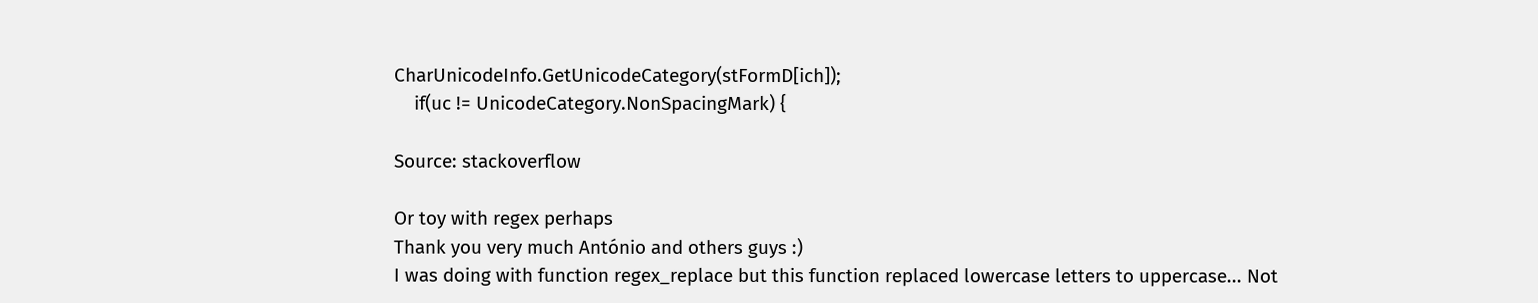CharUnicodeInfo.GetUnicodeCategory(stFormD[ich]);
    if(uc != UnicodeCategory.NonSpacingMark) {

Source: stackoverflow

Or toy with regex perhaps
Thank you very much António and others guys :)
I was doing with function regex_replace but this function replaced lowercase letters to uppercase... Not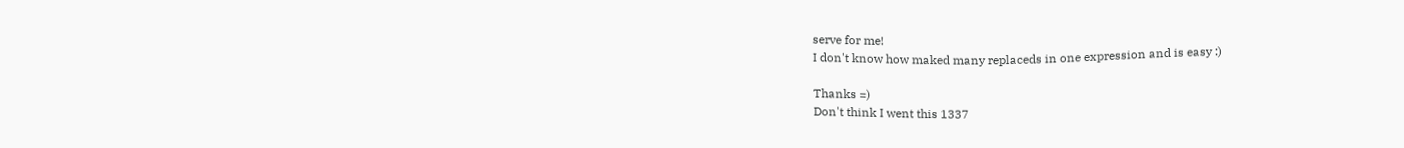serve for me!
I don't know how maked many replaceds in one expression and is easy :)

Thanks =)
Don't think I went this 1337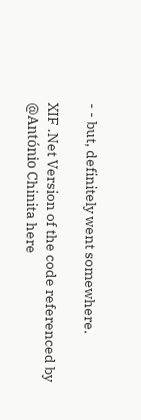- - but, definitely went somewhere.

XIF .Net Version of the code referenced by @António Chinita here